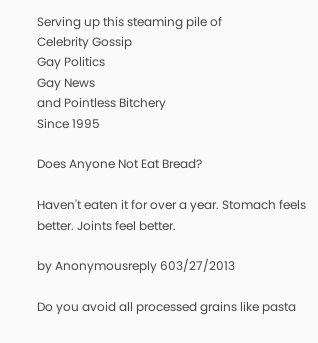Serving up this steaming pile of
Celebrity Gossip
Gay Politics
Gay News
and Pointless Bitchery
Since 1995

Does Anyone Not Eat Bread?

Haven't eaten it for over a year. Stomach feels better. Joints feel better.

by Anonymousreply 603/27/2013

Do you avoid all processed grains like pasta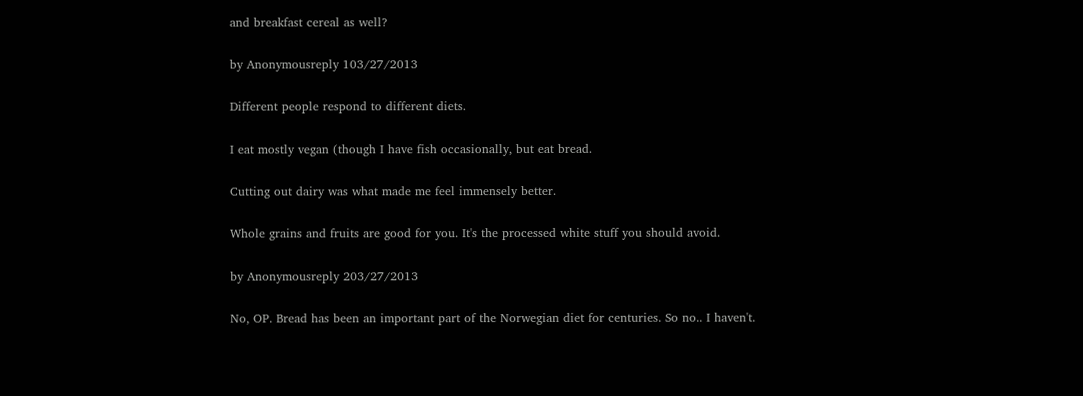and breakfast cereal as well?

by Anonymousreply 103/27/2013

Different people respond to different diets.

I eat mostly vegan (though I have fish occasionally, but eat bread.

Cutting out dairy was what made me feel immensely better.

Whole grains and fruits are good for you. It's the processed white stuff you should avoid.

by Anonymousreply 203/27/2013

No, OP. Bread has been an important part of the Norwegian diet for centuries. So no.. I haven't.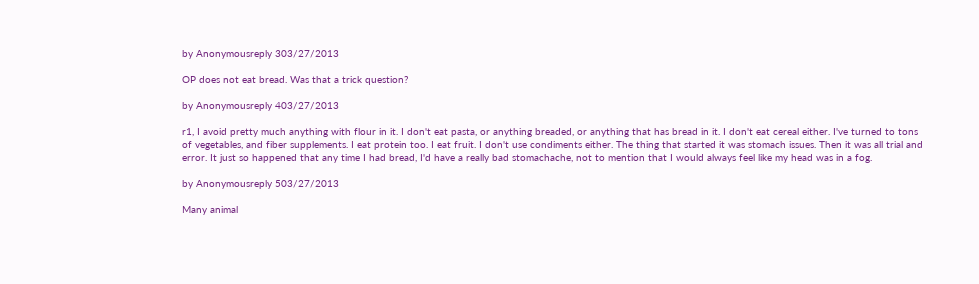by Anonymousreply 303/27/2013

OP does not eat bread. Was that a trick question?

by Anonymousreply 403/27/2013

r1, I avoid pretty much anything with flour in it. I don't eat pasta, or anything breaded, or anything that has bread in it. I don't eat cereal either. I've turned to tons of vegetables, and fiber supplements. I eat protein too. I eat fruit. I don't use condiments either. The thing that started it was stomach issues. Then it was all trial and error. It just so happened that any time I had bread, I'd have a really bad stomachache, not to mention that I would always feel like my head was in a fog.

by Anonymousreply 503/27/2013

Many animal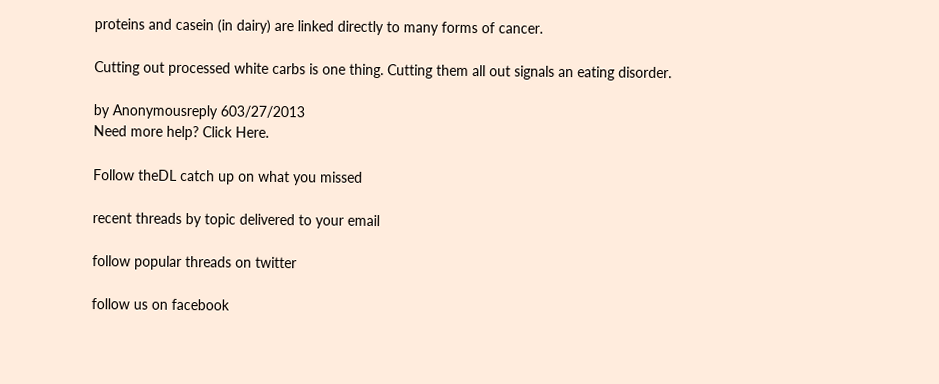proteins and casein (in dairy) are linked directly to many forms of cancer.

Cutting out processed white carbs is one thing. Cutting them all out signals an eating disorder.

by Anonymousreply 603/27/2013
Need more help? Click Here.

Follow theDL catch up on what you missed

recent threads by topic delivered to your email

follow popular threads on twitter

follow us on facebook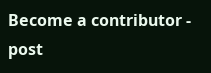Become a contributor - post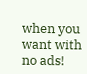when you want with no ads!